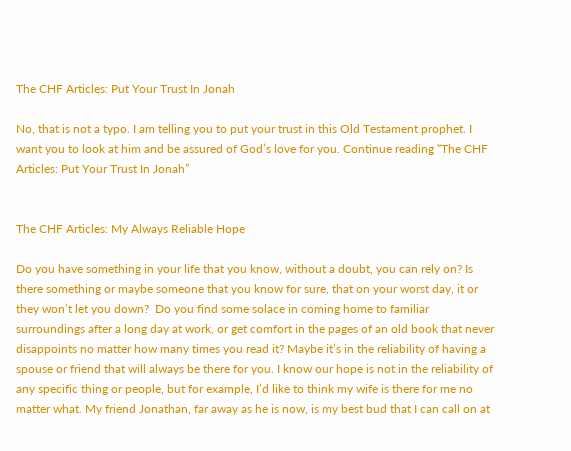The CHF Articles: Put Your Trust In Jonah

No, that is not a typo. I am telling you to put your trust in this Old Testament prophet. I want you to look at him and be assured of God’s love for you. Continue reading “The CHF Articles: Put Your Trust In Jonah”


The CHF Articles: My Always Reliable Hope

Do you have something in your life that you know, without a doubt, you can rely on? Is there something or maybe someone that you know for sure, that on your worst day, it or they won’t let you down?  Do you find some solace in coming home to familiar surroundings after a long day at work, or get comfort in the pages of an old book that never disappoints no matter how many times you read it? Maybe it’s in the reliability of having a spouse or friend that will always be there for you. I know our hope is not in the reliability of any specific thing or people, but for example, I’d like to think my wife is there for me no matter what. My friend Jonathan, far away as he is now, is my best bud that I can call on at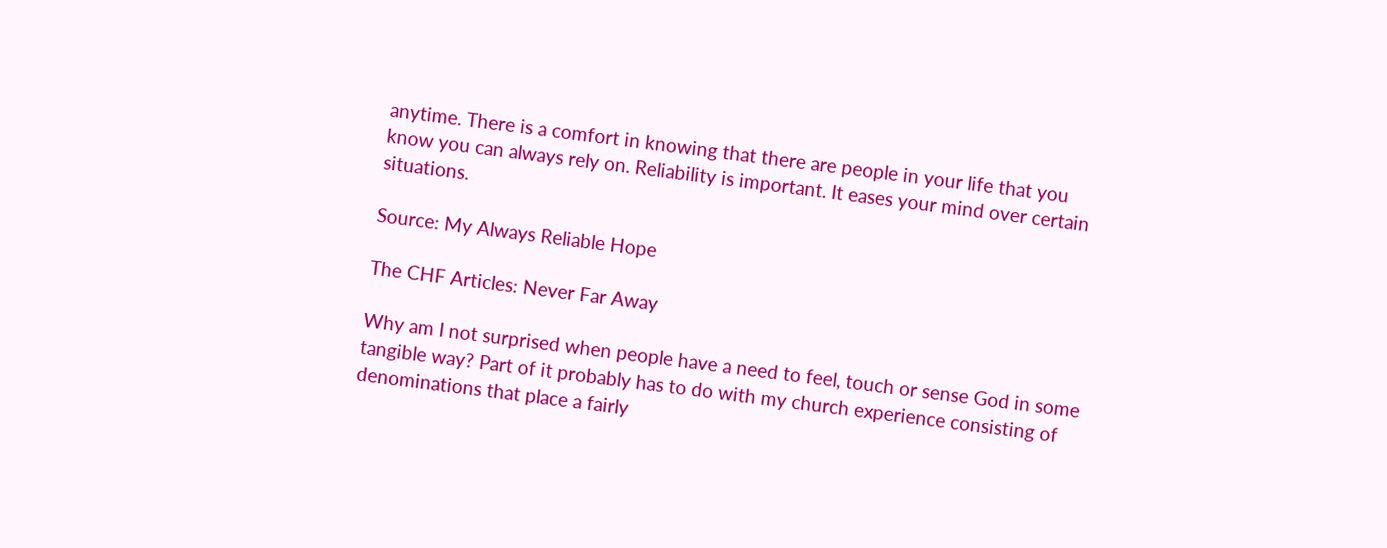anytime. There is a comfort in knowing that there are people in your life that you know you can always rely on. Reliability is important. It eases your mind over certain situations.

Source: My Always Reliable Hope

The CHF Articles: Never Far Away

Why am I not surprised when people have a need to feel, touch or sense God in some tangible way? Part of it probably has to do with my church experience consisting of denominations that place a fairly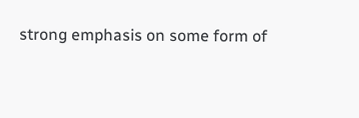strong emphasis on some form of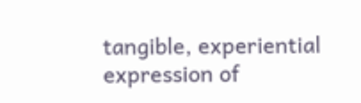tangible, experiential expression of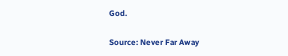God.

Source: Never Far Away